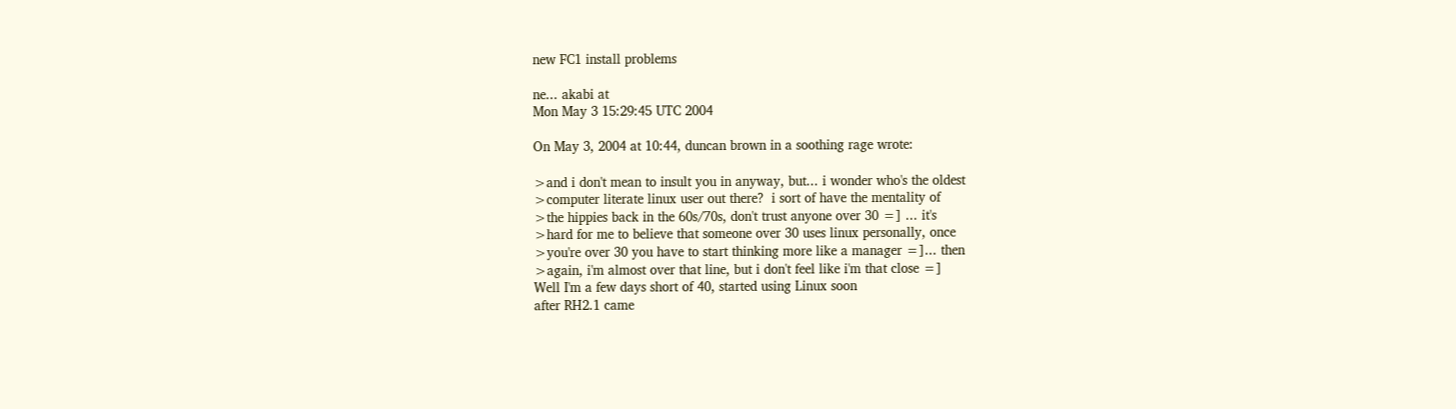new FC1 install problems

ne... akabi at
Mon May 3 15:29:45 UTC 2004

On May 3, 2004 at 10:44, duncan brown in a soothing rage wrote:

>and i don't mean to insult you in anyway, but... i wonder who's the oldest
>computer literate linux user out there?  i sort of have the mentality of
>the hippies back in the 60s/70s, don't trust anyone over 30 =] ... it's
>hard for me to believe that someone over 30 uses linux personally, once
>you're over 30 you have to start thinking more like a manager =]... then
>again, i'm almost over that line, but i don't feel like i'm that close =]
Well I'm a few days short of 40, started using Linux soon
after RH2.1 came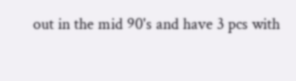out in the mid 90's and have 3 pcs with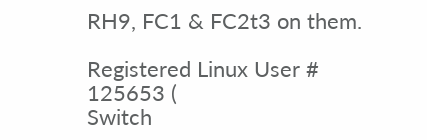RH9, FC1 & FC2t3 on them.

Registered Linux User # 125653 (
Switch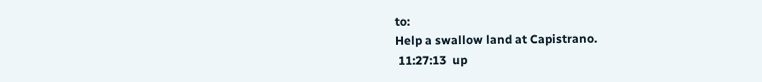to:
Help a swallow land at Capistrano.
 11:27:13  up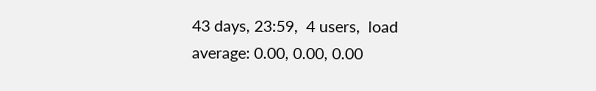43 days, 23:59,  4 users,  load average: 0.00, 0.00, 0.00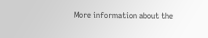More information about the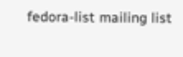fedora-list mailing list